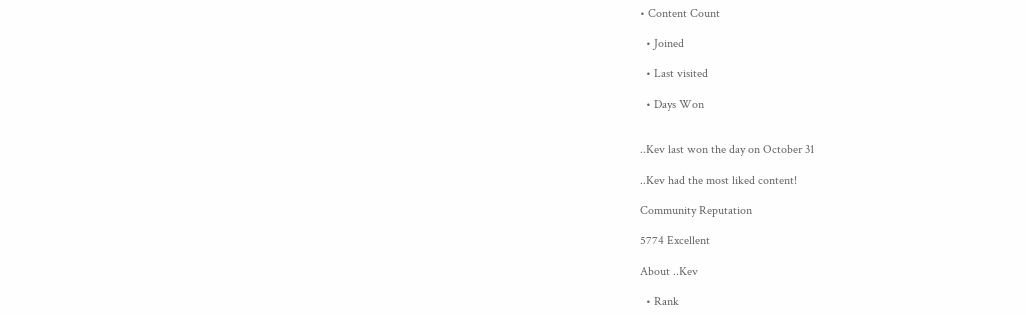• Content Count

  • Joined

  • Last visited

  • Days Won


..Kev last won the day on October 31

..Kev had the most liked content!

Community Reputation

5774 Excellent

About ..Kev

  • Rank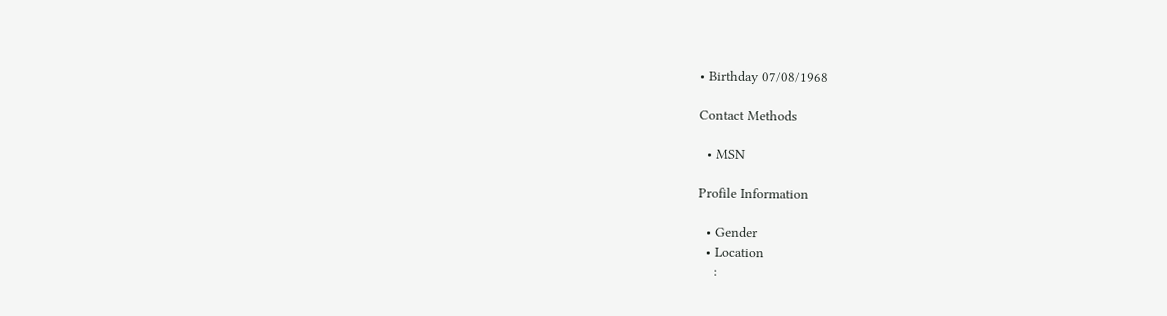• Birthday 07/08/1968

Contact Methods

  • MSN

Profile Information

  • Gender
  • Location
    :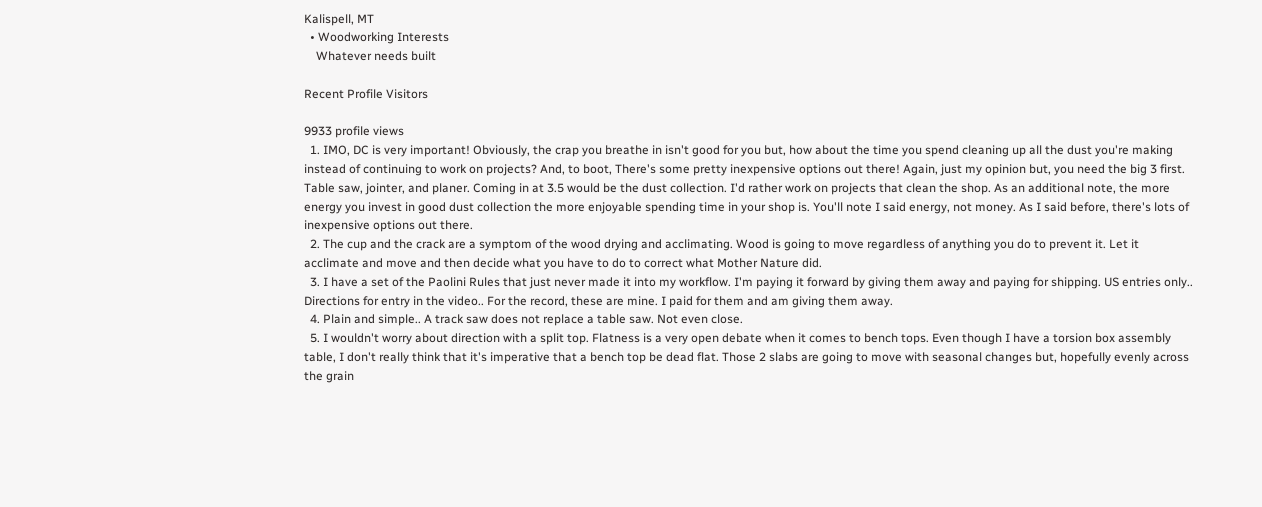Kalispell, MT
  • Woodworking Interests
    Whatever needs built

Recent Profile Visitors

9933 profile views
  1. IMO, DC is very important! Obviously, the crap you breathe in isn't good for you but, how about the time you spend cleaning up all the dust you're making instead of continuing to work on projects? And, to boot, There's some pretty inexpensive options out there! Again, just my opinion but, you need the big 3 first. Table saw, jointer, and planer. Coming in at 3.5 would be the dust collection. I'd rather work on projects that clean the shop. As an additional note, the more energy you invest in good dust collection the more enjoyable spending time in your shop is. You'll note I said energy, not money. As I said before, there's lots of inexpensive options out there.
  2. The cup and the crack are a symptom of the wood drying and acclimating. Wood is going to move regardless of anything you do to prevent it. Let it acclimate and move and then decide what you have to do to correct what Mother Nature did.
  3. I have a set of the Paolini Rules that just never made it into my workflow. I'm paying it forward by giving them away and paying for shipping. US entries only.. Directions for entry in the video.. For the record, these are mine. I paid for them and am giving them away.
  4. Plain and simple.. A track saw does not replace a table saw. Not even close.
  5. I wouldn't worry about direction with a split top. Flatness is a very open debate when it comes to bench tops. Even though I have a torsion box assembly table, I don't really think that it's imperative that a bench top be dead flat. Those 2 slabs are going to move with seasonal changes but, hopefully evenly across the grain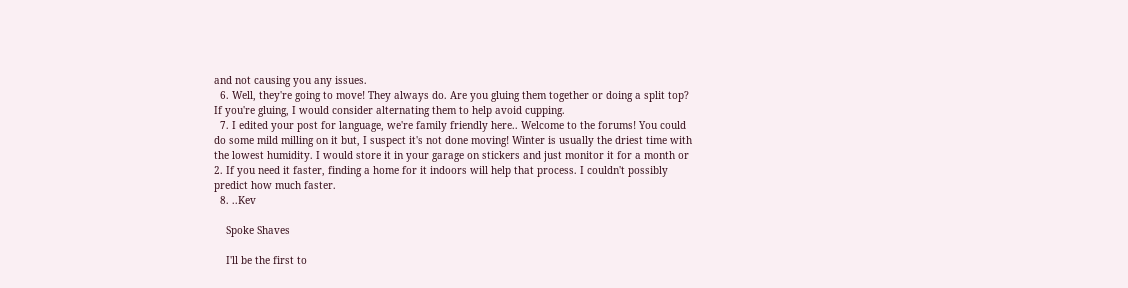and not causing you any issues.
  6. Well, they're going to move! They always do. Are you gluing them together or doing a split top? If you're gluing, I would consider alternating them to help avoid cupping.
  7. I edited your post for language, we're family friendly here.. Welcome to the forums! You could do some mild milling on it but, I suspect it's not done moving! Winter is usually the driest time with the lowest humidity. I would store it in your garage on stickers and just monitor it for a month or 2. If you need it faster, finding a home for it indoors will help that process. I couldn't possibly predict how much faster.
  8. ..Kev

    Spoke Shaves

    I'll be the first to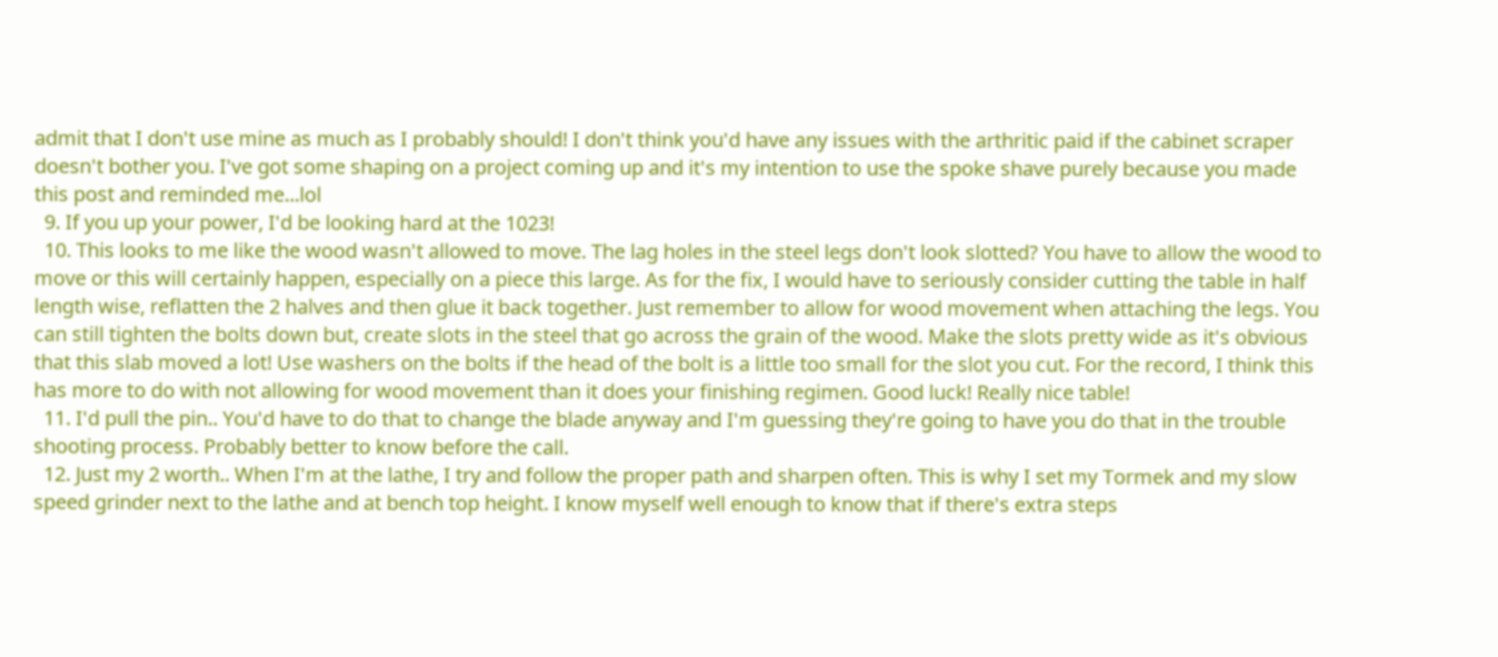admit that I don't use mine as much as I probably should! I don't think you'd have any issues with the arthritic paid if the cabinet scraper doesn't bother you. I've got some shaping on a project coming up and it's my intention to use the spoke shave purely because you made this post and reminded me...lol
  9. If you up your power, I'd be looking hard at the 1023!
  10. This looks to me like the wood wasn't allowed to move. The lag holes in the steel legs don't look slotted? You have to allow the wood to move or this will certainly happen, especially on a piece this large. As for the fix, I would have to seriously consider cutting the table in half length wise, reflatten the 2 halves and then glue it back together. Just remember to allow for wood movement when attaching the legs. You can still tighten the bolts down but, create slots in the steel that go across the grain of the wood. Make the slots pretty wide as it's obvious that this slab moved a lot! Use washers on the bolts if the head of the bolt is a little too small for the slot you cut. For the record, I think this has more to do with not allowing for wood movement than it does your finishing regimen. Good luck! Really nice table!
  11. I'd pull the pin.. You'd have to do that to change the blade anyway and I'm guessing they're going to have you do that in the trouble shooting process. Probably better to know before the call.
  12. Just my 2 worth.. When I'm at the lathe, I try and follow the proper path and sharpen often. This is why I set my Tormek and my slow speed grinder next to the lathe and at bench top height. I know myself well enough to know that if there's extra steps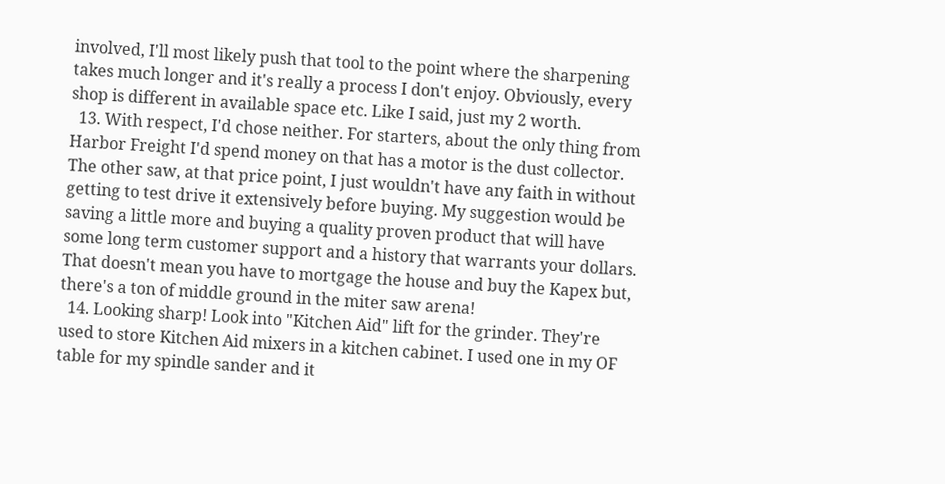involved, I'll most likely push that tool to the point where the sharpening takes much longer and it's really a process I don't enjoy. Obviously, every shop is different in available space etc. Like I said, just my 2 worth.
  13. With respect, I'd chose neither. For starters, about the only thing from Harbor Freight I'd spend money on that has a motor is the dust collector. The other saw, at that price point, I just wouldn't have any faith in without getting to test drive it extensively before buying. My suggestion would be saving a little more and buying a quality proven product that will have some long term customer support and a history that warrants your dollars. That doesn't mean you have to mortgage the house and buy the Kapex but, there's a ton of middle ground in the miter saw arena!
  14. Looking sharp! Look into "Kitchen Aid" lift for the grinder. They're used to store Kitchen Aid mixers in a kitchen cabinet. I used one in my OF table for my spindle sander and it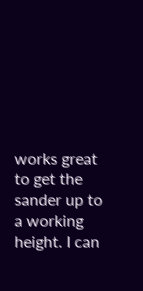works great to get the sander up to a working height. I can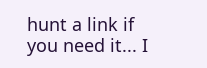hunt a link if you need it... I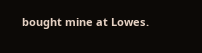bought mine at Lowes.